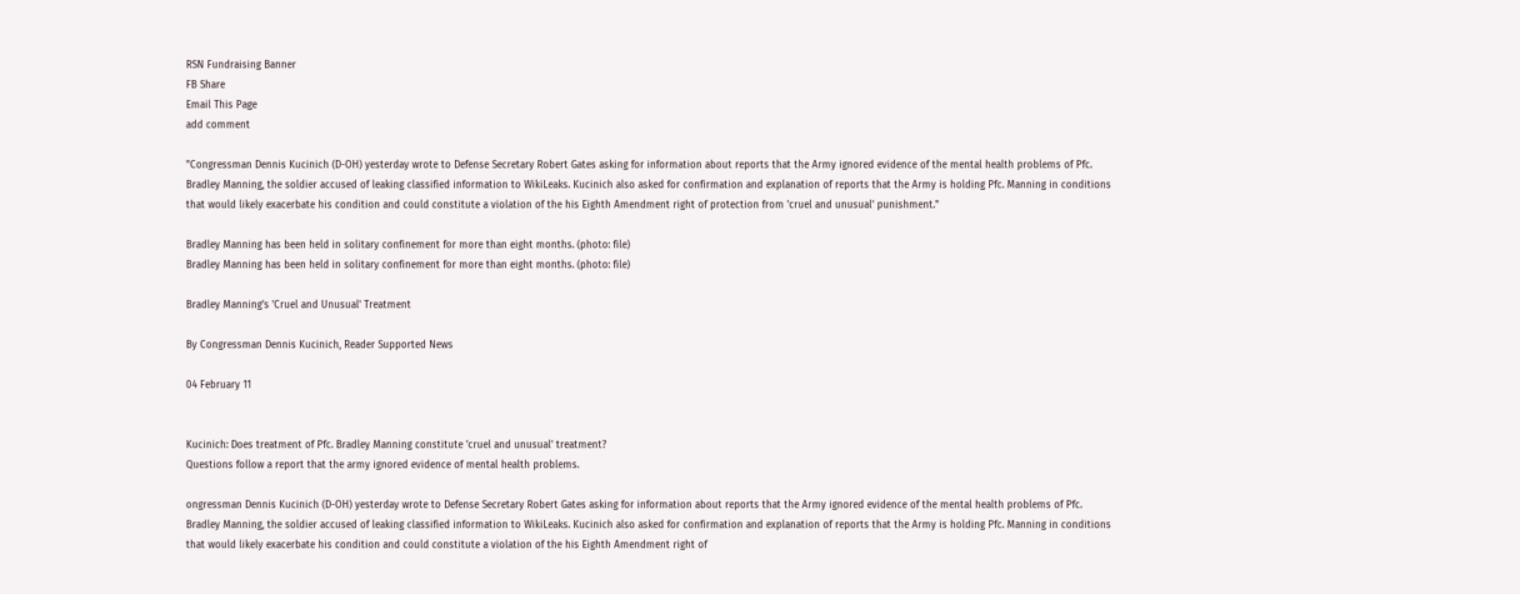RSN Fundraising Banner
FB Share
Email This Page
add comment

"Congressman Dennis Kucinich (D-OH) yesterday wrote to Defense Secretary Robert Gates asking for information about reports that the Army ignored evidence of the mental health problems of Pfc. Bradley Manning, the soldier accused of leaking classified information to WikiLeaks. Kucinich also asked for confirmation and explanation of reports that the Army is holding Pfc. Manning in conditions that would likely exacerbate his condition and could constitute a violation of the his Eighth Amendment right of protection from 'cruel and unusual' punishment."

Bradley Manning has been held in solitary confinement for more than eight months. (photo: file)
Bradley Manning has been held in solitary confinement for more than eight months. (photo: file)

Bradley Manning's 'Cruel and Unusual' Treatment

By Congressman Dennis Kucinich, Reader Supported News

04 February 11


Kucinich: Does treatment of Pfc. Bradley Manning constitute 'cruel and unusual' treatment?
Questions follow a report that the army ignored evidence of mental health problems.

ongressman Dennis Kucinich (D-OH) yesterday wrote to Defense Secretary Robert Gates asking for information about reports that the Army ignored evidence of the mental health problems of Pfc. Bradley Manning, the soldier accused of leaking classified information to WikiLeaks. Kucinich also asked for confirmation and explanation of reports that the Army is holding Pfc. Manning in conditions that would likely exacerbate his condition and could constitute a violation of the his Eighth Amendment right of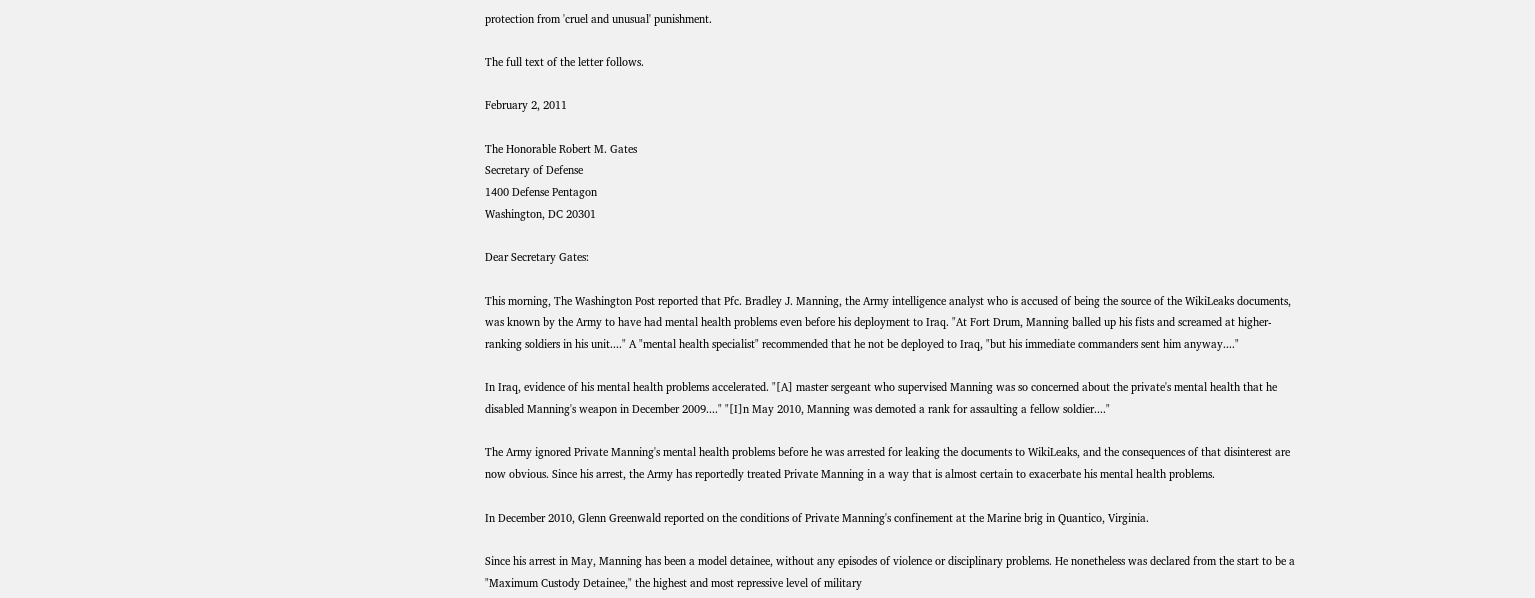protection from 'cruel and unusual' punishment.

The full text of the letter follows.

February 2, 2011

The Honorable Robert M. Gates
Secretary of Defense
1400 Defense Pentagon
Washington, DC 20301

Dear Secretary Gates:

This morning, The Washington Post reported that Pfc. Bradley J. Manning, the Army intelligence analyst who is accused of being the source of the WikiLeaks documents, was known by the Army to have had mental health problems even before his deployment to Iraq. "At Fort Drum, Manning balled up his fists and screamed at higher-ranking soldiers in his unit...." A "mental health specialist" recommended that he not be deployed to Iraq, "but his immediate commanders sent him anyway...."

In Iraq, evidence of his mental health problems accelerated. "[A] master sergeant who supervised Manning was so concerned about the private's mental health that he disabled Manning's weapon in December 2009...." "[I]n May 2010, Manning was demoted a rank for assaulting a fellow soldier...."

The Army ignored Private Manning's mental health problems before he was arrested for leaking the documents to WikiLeaks, and the consequences of that disinterest are now obvious. Since his arrest, the Army has reportedly treated Private Manning in a way that is almost certain to exacerbate his mental health problems.

In December 2010, Glenn Greenwald reported on the conditions of Private Manning's confinement at the Marine brig in Quantico, Virginia.

Since his arrest in May, Manning has been a model detainee, without any episodes of violence or disciplinary problems. He nonetheless was declared from the start to be a "Maximum Custody Detainee," the highest and most repressive level of military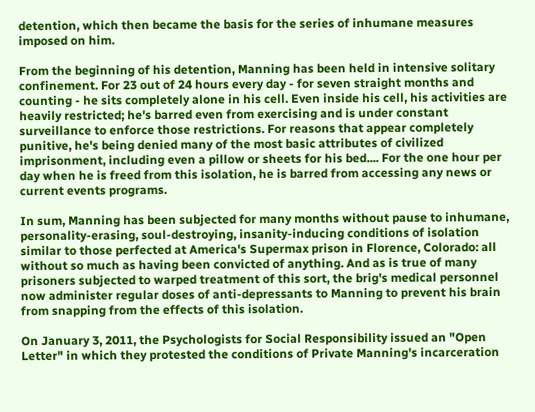detention, which then became the basis for the series of inhumane measures imposed on him.

From the beginning of his detention, Manning has been held in intensive solitary confinement. For 23 out of 24 hours every day - for seven straight months and counting - he sits completely alone in his cell. Even inside his cell, his activities are heavily restricted; he's barred even from exercising and is under constant surveillance to enforce those restrictions. For reasons that appear completely punitive, he's being denied many of the most basic attributes of civilized imprisonment, including even a pillow or sheets for his bed.... For the one hour per day when he is freed from this isolation, he is barred from accessing any news or current events programs.

In sum, Manning has been subjected for many months without pause to inhumane, personality-erasing, soul-destroying, insanity-inducing conditions of isolation similar to those perfected at America's Supermax prison in Florence, Colorado: all without so much as having been convicted of anything. And as is true of many prisoners subjected to warped treatment of this sort, the brig's medical personnel now administer regular doses of anti-depressants to Manning to prevent his brain from snapping from the effects of this isolation.

On January 3, 2011, the Psychologists for Social Responsibility issued an "Open Letter" in which they protested the conditions of Private Manning's incarceration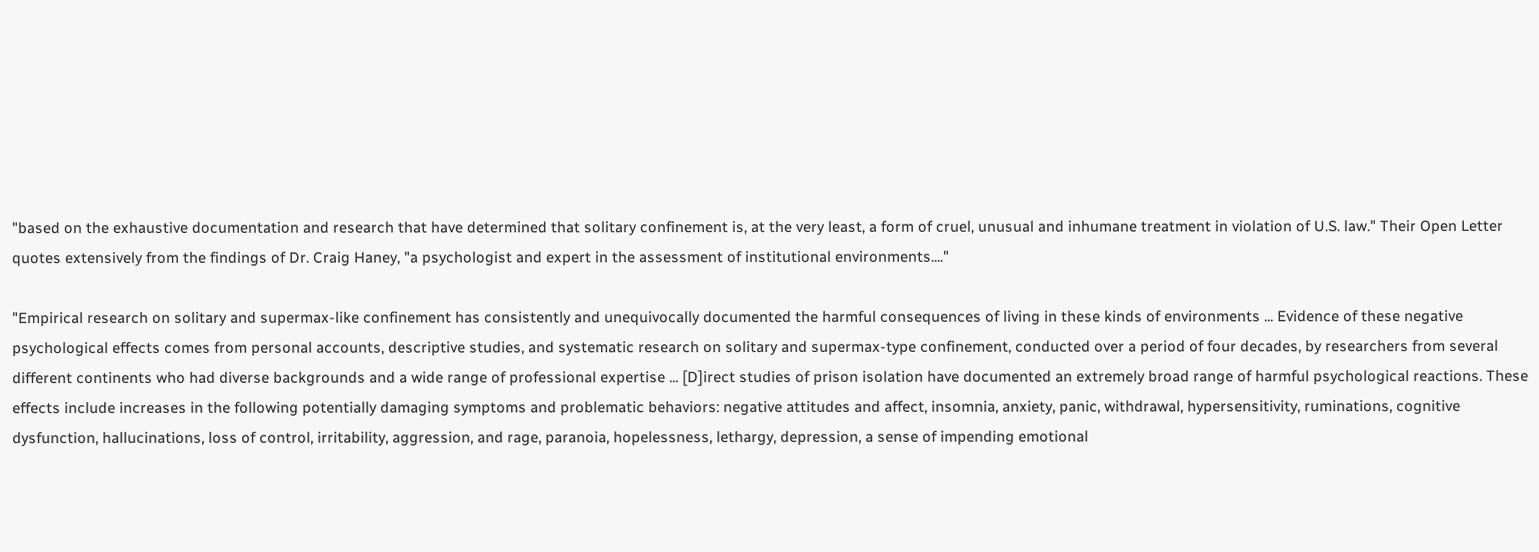"based on the exhaustive documentation and research that have determined that solitary confinement is, at the very least, a form of cruel, unusual and inhumane treatment in violation of U.S. law." Their Open Letter quotes extensively from the findings of Dr. Craig Haney, "a psychologist and expert in the assessment of institutional environments...."

"Empirical research on solitary and supermax-like confinement has consistently and unequivocally documented the harmful consequences of living in these kinds of environments ... Evidence of these negative psychological effects comes from personal accounts, descriptive studies, and systematic research on solitary and supermax-type confinement, conducted over a period of four decades, by researchers from several different continents who had diverse backgrounds and a wide range of professional expertise ... [D]irect studies of prison isolation have documented an extremely broad range of harmful psychological reactions. These effects include increases in the following potentially damaging symptoms and problematic behaviors: negative attitudes and affect, insomnia, anxiety, panic, withdrawal, hypersensitivity, ruminations, cognitive dysfunction, hallucinations, loss of control, irritability, aggression, and rage, paranoia, hopelessness, lethargy, depression, a sense of impending emotional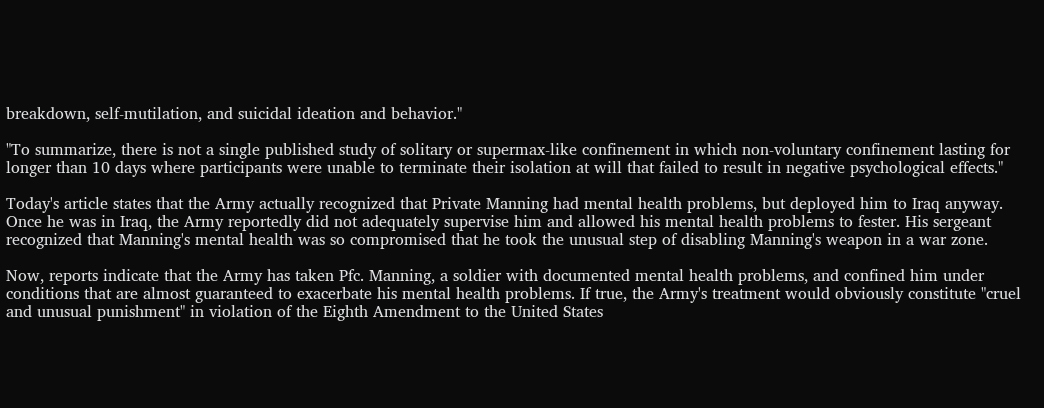breakdown, self-mutilation, and suicidal ideation and behavior."

"To summarize, there is not a single published study of solitary or supermax-like confinement in which non-voluntary confinement lasting for longer than 10 days where participants were unable to terminate their isolation at will that failed to result in negative psychological effects."

Today's article states that the Army actually recognized that Private Manning had mental health problems, but deployed him to Iraq anyway. Once he was in Iraq, the Army reportedly did not adequately supervise him and allowed his mental health problems to fester. His sergeant recognized that Manning's mental health was so compromised that he took the unusual step of disabling Manning's weapon in a war zone.

Now, reports indicate that the Army has taken Pfc. Manning, a soldier with documented mental health problems, and confined him under conditions that are almost guaranteed to exacerbate his mental health problems. If true, the Army's treatment would obviously constitute "cruel and unusual punishment" in violation of the Eighth Amendment to the United States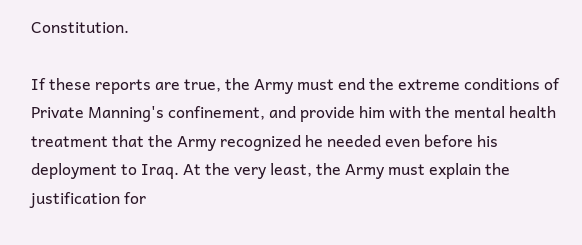Constitution.

If these reports are true, the Army must end the extreme conditions of Private Manning's confinement, and provide him with the mental health treatment that the Army recognized he needed even before his deployment to Iraq. At the very least, the Army must explain the justification for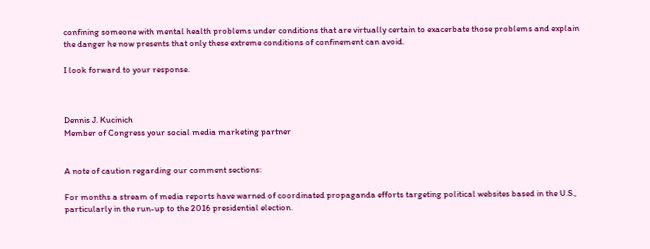confining someone with mental health problems under conditions that are virtually certain to exacerbate those problems and explain the danger he now presents that only these extreme conditions of confinement can avoid.

I look forward to your response.



Dennis J. Kucinich
Member of Congress your social media marketing partner


A note of caution regarding our comment sections:

For months a stream of media reports have warned of coordinated propaganda efforts targeting political websites based in the U.S., particularly in the run-up to the 2016 presidential election.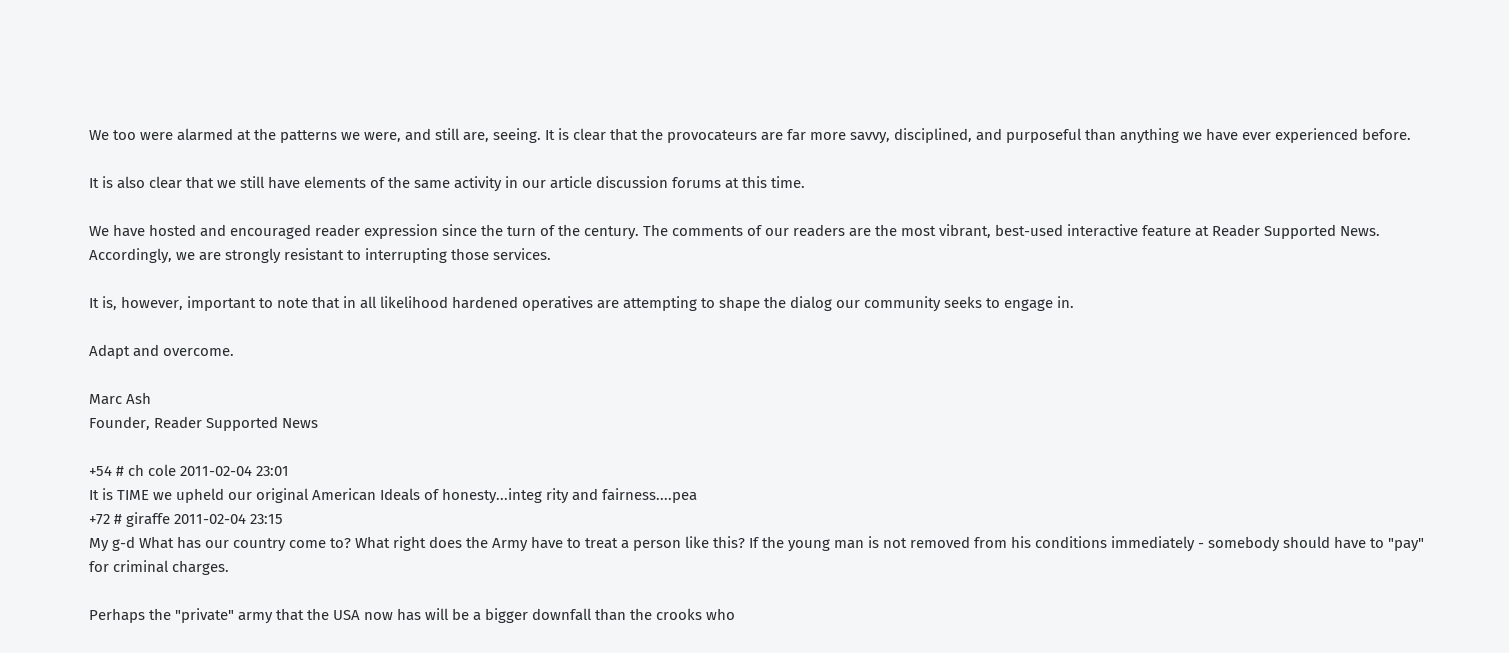We too were alarmed at the patterns we were, and still are, seeing. It is clear that the provocateurs are far more savvy, disciplined, and purposeful than anything we have ever experienced before.

It is also clear that we still have elements of the same activity in our article discussion forums at this time.

We have hosted and encouraged reader expression since the turn of the century. The comments of our readers are the most vibrant, best-used interactive feature at Reader Supported News. Accordingly, we are strongly resistant to interrupting those services.

It is, however, important to note that in all likelihood hardened operatives are attempting to shape the dialog our community seeks to engage in.

Adapt and overcome.

Marc Ash
Founder, Reader Supported News

+54 # ch cole 2011-02-04 23:01
It is TIME we upheld our original American Ideals of honesty...integ rity and fairness....pea
+72 # giraffe 2011-02-04 23:15
My g-d What has our country come to? What right does the Army have to treat a person like this? If the young man is not removed from his conditions immediately - somebody should have to "pay" for criminal charges.

Perhaps the "private" army that the USA now has will be a bigger downfall than the crooks who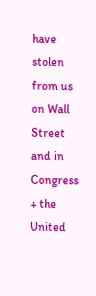have stolen from us on Wall Street and in Congress + the United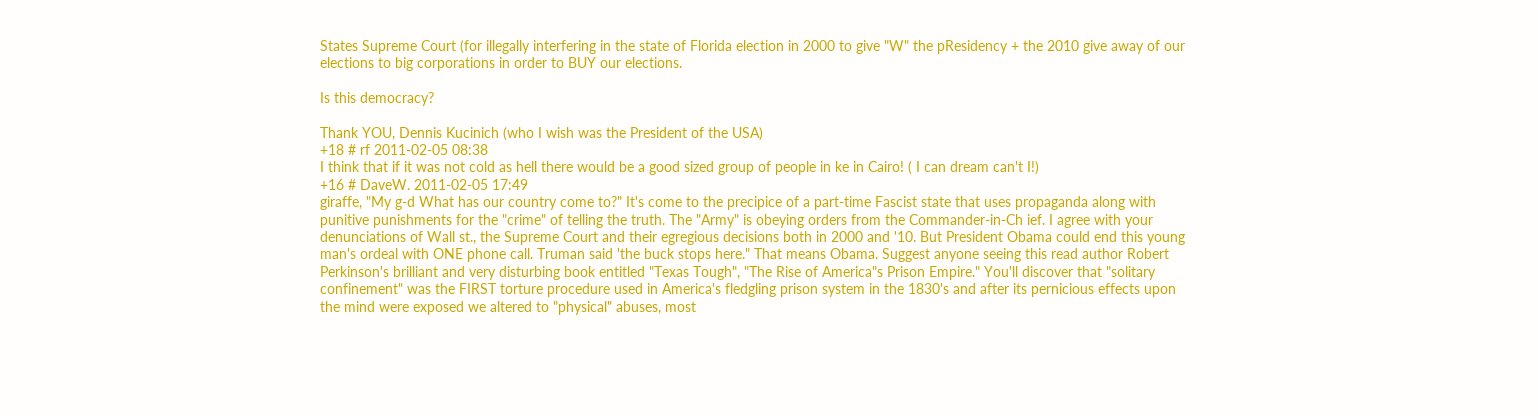States Supreme Court (for illegally interfering in the state of Florida election in 2000 to give "W" the pResidency + the 2010 give away of our elections to big corporations in order to BUY our elections.

Is this democracy?

Thank YOU, Dennis Kucinich (who I wish was the President of the USA)
+18 # rf 2011-02-05 08:38
I think that if it was not cold as hell there would be a good sized group of people in ke in Cairo! ( I can dream can't I!)
+16 # DaveW. 2011-02-05 17:49
giraffe, "My g-d What has our country come to?" It's come to the precipice of a part-time Fascist state that uses propaganda along with punitive punishments for the "crime" of telling the truth. The "Army" is obeying orders from the Commander-in-Ch ief. I agree with your denunciations of Wall st., the Supreme Court and their egregious decisions both in 2000 and '10. But President Obama could end this young man's ordeal with ONE phone call. Truman said 'the buck stops here." That means Obama. Suggest anyone seeing this read author Robert Perkinson's brilliant and very disturbing book entitled "Texas Tough", "The Rise of America"s Prison Empire." You'll discover that "solitary confinement" was the FIRST torture procedure used in America's fledgling prison system in the 1830's and after its pernicious effects upon the mind were exposed we altered to "physical" abuses, most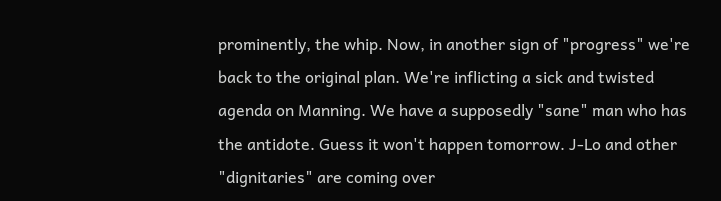prominently, the whip. Now, in another sign of "progress" we're back to the original plan. We're inflicting a sick and twisted agenda on Manning. We have a supposedly "sane" man who has the antidote. Guess it won't happen tomorrow. J-Lo and other "dignitaries" are coming over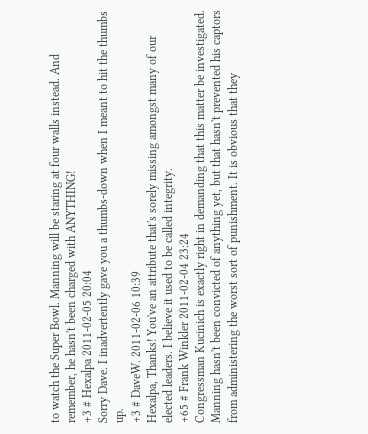to watch the Super Bowl. Manning will be staring at four walls instead. And remember, he hasn't been charged with ANYTHING!
+3 # Hexalpa 2011-02-05 20:04
Sorry Dave. I inadvertently gave you a thumbs-down when I meant to hit the thumbs up.
+3 # DaveW. 2011-02-06 10:39
Hexalpa, Thanks! You've an attribute that's sorely missing amongst many of our elected leaders. I believe it used to be called integrity.
+65 # Frank Winkler 2011-02-04 23:24
Congressman Kucinich is exactly right in demanding that this matter be investigated. Manning hasn't been convicted of anything yet, but that hasn't prevented his captors from administering the worst sort of punishment. It is obvious that they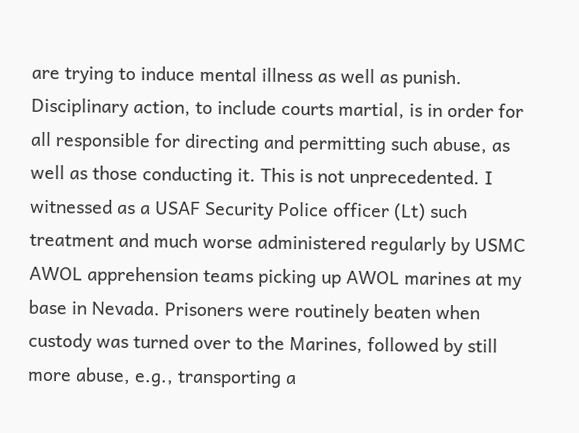are trying to induce mental illness as well as punish. Disciplinary action, to include courts martial, is in order for all responsible for directing and permitting such abuse, as well as those conducting it. This is not unprecedented. I witnessed as a USAF Security Police officer (Lt) such treatment and much worse administered regularly by USMC AWOL apprehension teams picking up AWOL marines at my base in Nevada. Prisoners were routinely beaten when custody was turned over to the Marines, followed by still more abuse, e.g., transporting a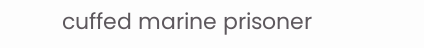cuffed marine prisoner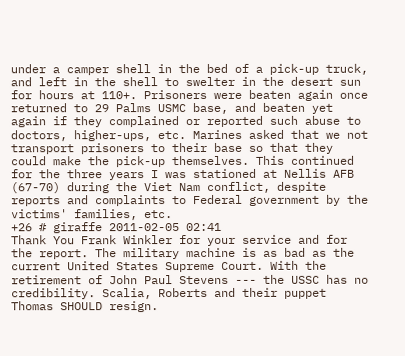under a camper shell in the bed of a pick-up truck, and left in the shell to swelter in the desert sun for hours at 110+. Prisoners were beaten again once returned to 29 Palms USMC base, and beaten yet again if they complained or reported such abuse to doctors, higher-ups, etc. Marines asked that we not transport prisoners to their base so that they could make the pick-up themselves. This continued for the three years I was stationed at Nellis AFB (67-70) during the Viet Nam conflict, despite reports and complaints to Federal government by the victims' families, etc.
+26 # giraffe 2011-02-05 02:41
Thank You Frank Winkler for your service and for the report. The military machine is as bad as the current United States Supreme Court. With the retirement of John Paul Stevens --- the USSC has no credibility. Scalia, Roberts and their puppet Thomas SHOULD resign.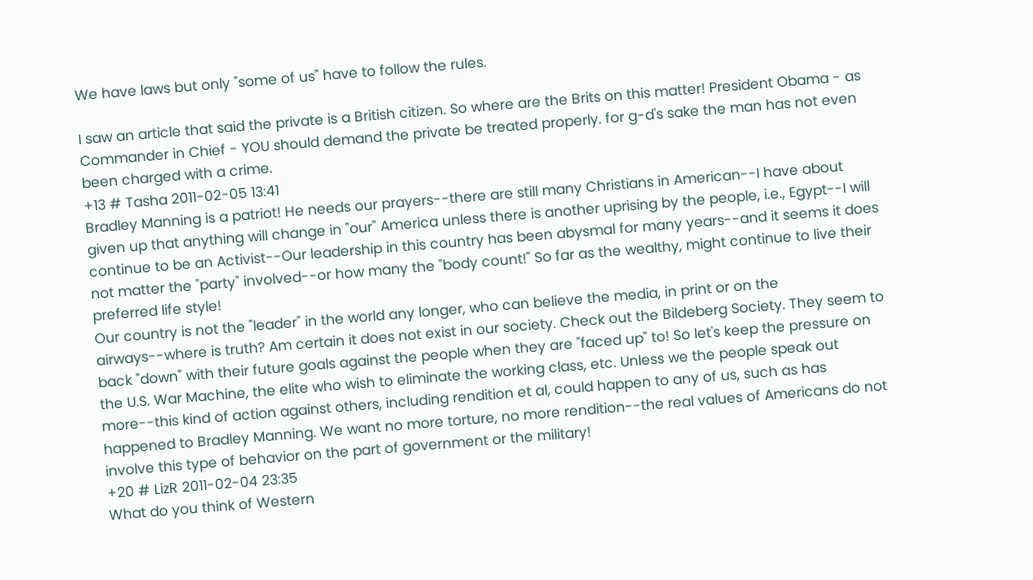We have laws but only "some of us" have to follow the rules.

I saw an article that said the private is a British citizen. So where are the Brits on this matter! President Obama - as Commander in Chief - YOU should demand the private be treated properly. for g-d's sake the man has not even been charged with a crime.
+13 # Tasha 2011-02-05 13:41
Bradley Manning is a patriot! He needs our prayers--there are still many Christians in American--I have about given up that anything will change in "our" America unless there is another uprising by the people, i.e., Egypt--I will continue to be an Activist--Our leadership in this country has been abysmal for many years--and it seems it does not matter the "party" involved--or how many the "body count!" So far as the wealthy, might continue to live their preferred life style!
Our country is not the "leader" in the world any longer, who can believe the media, in print or on the airways--where is truth? Am certain it does not exist in our society. Check out the Bildeberg Society. They seem to back "down" with their future goals against the people when they are "faced up" to! So let's keep the pressure on the U.S. War Machine, the elite who wish to eliminate the working class, etc. Unless we the people speak out more--this kind of action against others, including rendition et al, could happen to any of us, such as has happened to Bradley Manning. We want no more torture, no more rendition--the real values of Americans do not involve this type of behavior on the part of government or the military!
+20 # LizR 2011-02-04 23:35
What do you think of Western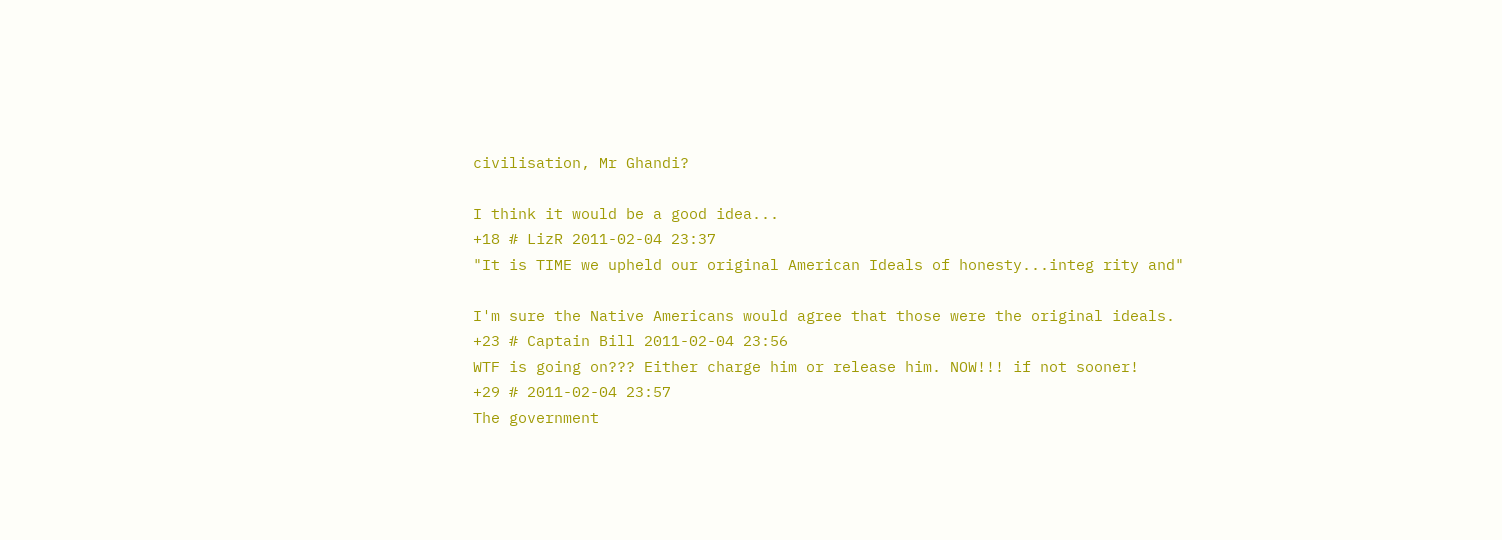civilisation, Mr Ghandi?

I think it would be a good idea...
+18 # LizR 2011-02-04 23:37
"It is TIME we upheld our original American Ideals of honesty...integ rity and"

I'm sure the Native Americans would agree that those were the original ideals.
+23 # Captain Bill 2011-02-04 23:56
WTF is going on??? Either charge him or release him. NOW!!! if not sooner!
+29 # 2011-02-04 23:57
The government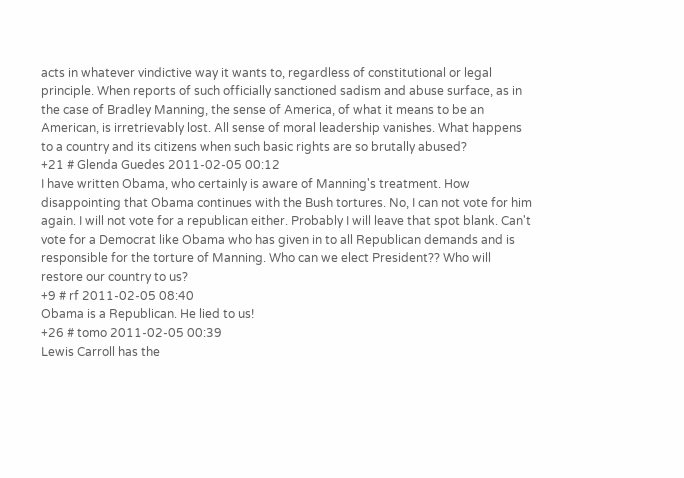acts in whatever vindictive way it wants to, regardless of constitutional or legal principle. When reports of such officially sanctioned sadism and abuse surface, as in the case of Bradley Manning, the sense of America, of what it means to be an American, is irretrievably lost. All sense of moral leadership vanishes. What happens to a country and its citizens when such basic rights are so brutally abused?
+21 # Glenda Guedes 2011-02-05 00:12
I have written Obama, who certainly is aware of Manning's treatment. How disappointing that Obama continues with the Bush tortures. No, I can not vote for him again. I will not vote for a republican either. Probably I will leave that spot blank. Can't vote for a Democrat like Obama who has given in to all Republican demands and is responsible for the torture of Manning. Who can we elect President?? Who will restore our country to us?
+9 # rf 2011-02-05 08:40
Obama is a Republican. He lied to us!
+26 # tomo 2011-02-05 00:39
Lewis Carroll has the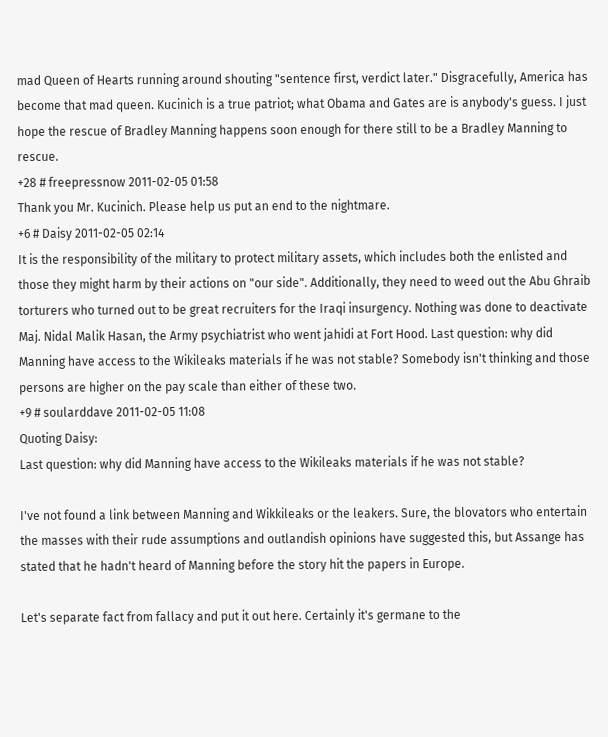mad Queen of Hearts running around shouting "sentence first, verdict later." Disgracefully, America has become that mad queen. Kucinich is a true patriot; what Obama and Gates are is anybody's guess. I just hope the rescue of Bradley Manning happens soon enough for there still to be a Bradley Manning to rescue.
+28 # freepressnow 2011-02-05 01:58
Thank you Mr. Kucinich. Please help us put an end to the nightmare.
+6 # Daisy 2011-02-05 02:14
It is the responsibility of the military to protect military assets, which includes both the enlisted and those they might harm by their actions on "our side". Additionally, they need to weed out the Abu Ghraib torturers who turned out to be great recruiters for the Iraqi insurgency. Nothing was done to deactivate Maj. Nidal Malik Hasan, the Army psychiatrist who went jahidi at Fort Hood. Last question: why did Manning have access to the Wikileaks materials if he was not stable? Somebody isn't thinking and those persons are higher on the pay scale than either of these two.
+9 # soularddave 2011-02-05 11:08
Quoting Daisy:
Last question: why did Manning have access to the Wikileaks materials if he was not stable?

I've not found a link between Manning and Wikkileaks or the leakers. Sure, the blovators who entertain the masses with their rude assumptions and outlandish opinions have suggested this, but Assange has stated that he hadn't heard of Manning before the story hit the papers in Europe.

Let's separate fact from fallacy and put it out here. Certainly it's germane to the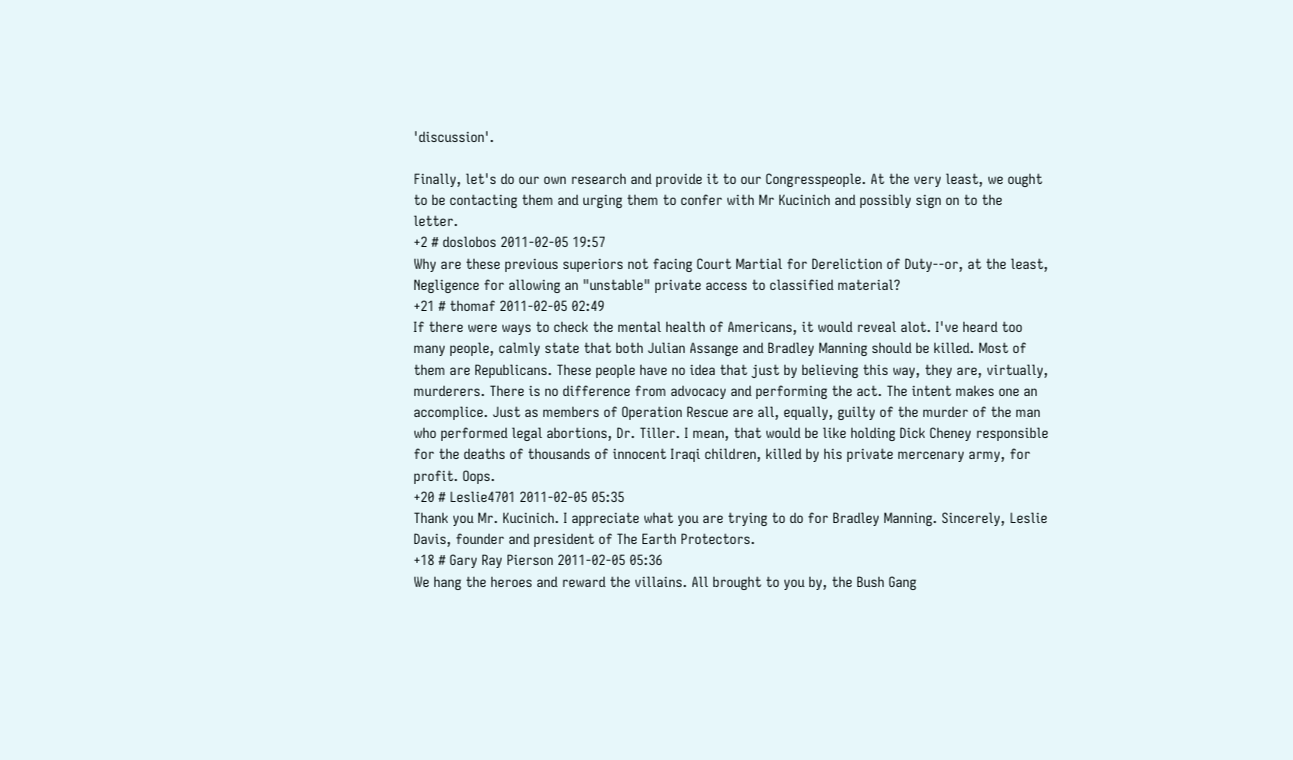'discussion'.

Finally, let's do our own research and provide it to our Congresspeople. At the very least, we ought to be contacting them and urging them to confer with Mr Kucinich and possibly sign on to the letter.
+2 # doslobos 2011-02-05 19:57
Why are these previous superiors not facing Court Martial for Dereliction of Duty--or, at the least, Negligence for allowing an "unstable" private access to classified material?
+21 # thomaf 2011-02-05 02:49
If there were ways to check the mental health of Americans, it would reveal alot. I've heard too many people, calmly state that both Julian Assange and Bradley Manning should be killed. Most of them are Republicans. These people have no idea that just by believing this way, they are, virtually, murderers. There is no difference from advocacy and performing the act. The intent makes one an accomplice. Just as members of Operation Rescue are all, equally, guilty of the murder of the man who performed legal abortions, Dr. Tiller. I mean, that would be like holding Dick Cheney responsible for the deaths of thousands of innocent Iraqi children, killed by his private mercenary army, for profit. Oops.
+20 # Leslie4701 2011-02-05 05:35
Thank you Mr. Kucinich. I appreciate what you are trying to do for Bradley Manning. Sincerely, Leslie Davis, founder and president of The Earth Protectors.
+18 # Gary Ray Pierson 2011-02-05 05:36
We hang the heroes and reward the villains. All brought to you by, the Bush Gang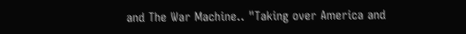and The War Machine.. "Taking over America and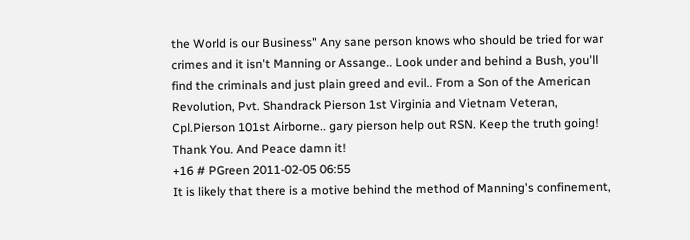the World is our Business" Any sane person knows who should be tried for war crimes and it isn't Manning or Assange.. Look under and behind a Bush, you'll find the criminals and just plain greed and evil.. From a Son of the American Revolution, Pvt. Shandrack Pierson 1st Virginia and Vietnam Veteran, Cpl.Pierson 101st Airborne.. gary pierson help out RSN. Keep the truth going! Thank You. And Peace damn it!
+16 # PGreen 2011-02-05 06:55
It is likely that there is a motive behind the method of Manning's confinement,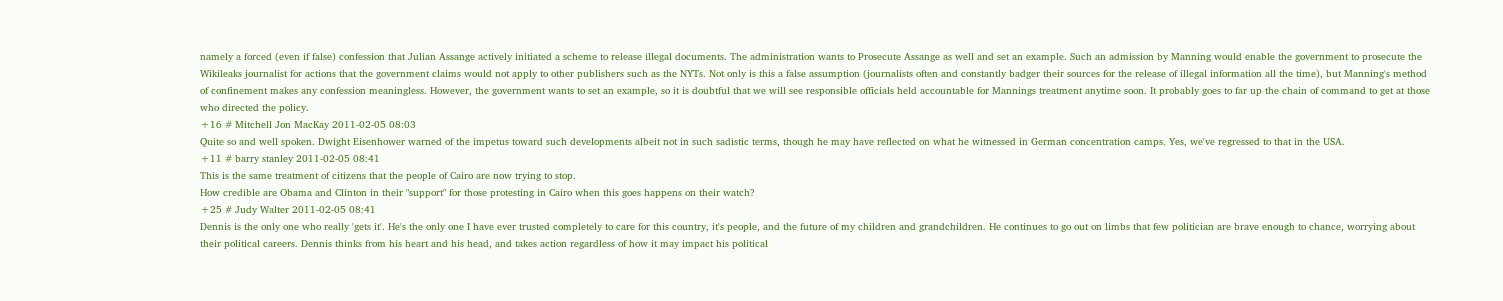namely a forced (even if false) confession that Julian Assange actively initiated a scheme to release illegal documents. The administration wants to Prosecute Assange as well and set an example. Such an admission by Manning would enable the government to prosecute the Wikileaks journalist for actions that the government claims would not apply to other publishers such as the NYTs. Not only is this a false assumption (journalists often and constantly badger their sources for the release of illegal information all the time), but Manning's method of confinement makes any confession meaningless. However, the government wants to set an example, so it is doubtful that we will see responsible officials held accountable for Mannings treatment anytime soon. It probably goes to far up the chain of command to get at those who directed the policy.
+16 # Mitchell Jon MacKay 2011-02-05 08:03
Quite so and well spoken. Dwight Eisenhower warned of the impetus toward such developments albeit not in such sadistic terms, though he may have reflected on what he witnessed in German concentration camps. Yes, we've regressed to that in the USA.
+11 # barry stanley 2011-02-05 08:41
This is the same treatment of citizens that the people of Cairo are now trying to stop.
How credible are Obama and Clinton in their "support" for those protesting in Cairo when this goes happens on their watch?
+25 # Judy Walter 2011-02-05 08:41
Dennis is the only one who really 'gets it'. He's the only one I have ever trusted completely to care for this country, it's people, and the future of my children and grandchildren. He continues to go out on limbs that few politician are brave enough to chance, worrying about their political careers. Dennis thinks from his heart and his head, and takes action regardless of how it may impact his political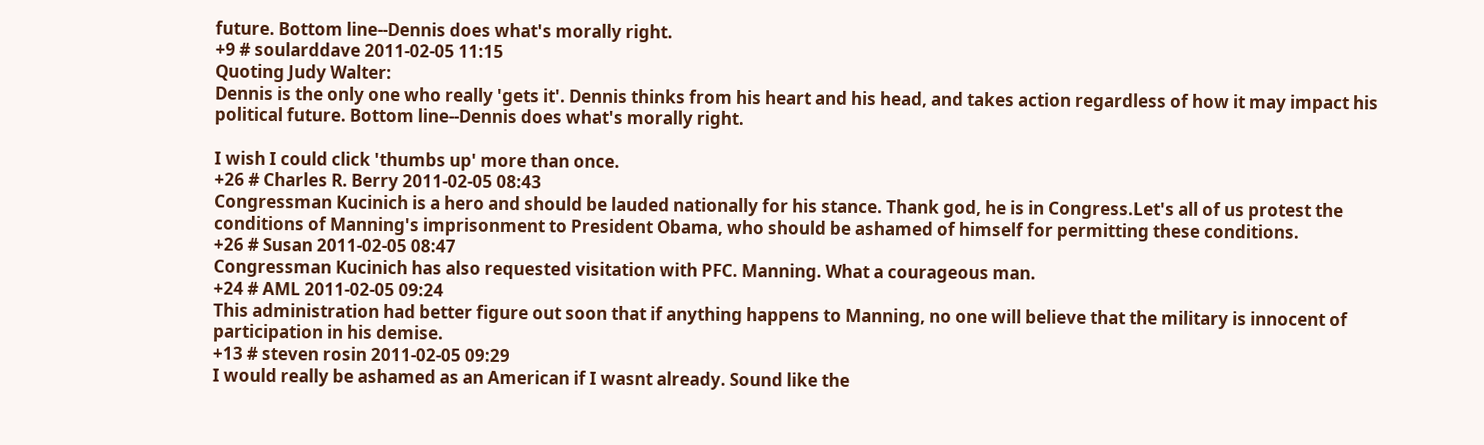future. Bottom line--Dennis does what's morally right.
+9 # soularddave 2011-02-05 11:15
Quoting Judy Walter:
Dennis is the only one who really 'gets it'. Dennis thinks from his heart and his head, and takes action regardless of how it may impact his political future. Bottom line--Dennis does what's morally right.

I wish I could click 'thumbs up' more than once.
+26 # Charles R. Berry 2011-02-05 08:43
Congressman Kucinich is a hero and should be lauded nationally for his stance. Thank god, he is in Congress.Let's all of us protest the conditions of Manning's imprisonment to President Obama, who should be ashamed of himself for permitting these conditions.
+26 # Susan 2011-02-05 08:47
Congressman Kucinich has also requested visitation with PFC. Manning. What a courageous man.
+24 # AML 2011-02-05 09:24
This administration had better figure out soon that if anything happens to Manning, no one will believe that the military is innocent of participation in his demise.
+13 # steven rosin 2011-02-05 09:29
I would really be ashamed as an American if I wasnt already. Sound like the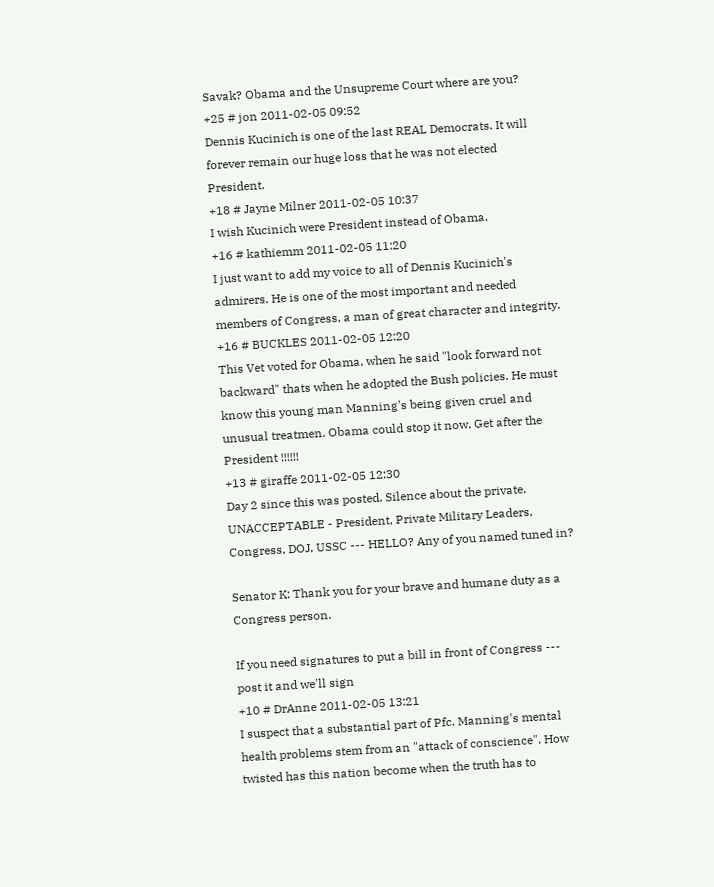Savak? Obama and the Unsupreme Court where are you?
+25 # jon 2011-02-05 09:52
Dennis Kucinich is one of the last REAL Democrats. It will forever remain our huge loss that he was not elected President.
+18 # Jayne Milner 2011-02-05 10:37
I wish Kucinich were President instead of Obama.
+16 # kathiemm 2011-02-05 11:20
I just want to add my voice to all of Dennis Kucinich's admirers. He is one of the most important and needed members of Congress, a man of great character and integrity.
+16 # BUCKLES 2011-02-05 12:20
This Vet voted for Obama, when he said "look forward not backward" thats when he adopted the Bush policies. He must know this young man Manning's being given cruel and unusual treatmen. Obama could stop it now. Get after the President !!!!!!
+13 # giraffe 2011-02-05 12:30
Day 2 since this was posted. Silence about the private. UNACCEPTABLE - President, Private Military Leaders, Congress, DOJ, USSC --- HELLO? Any of you named tuned in?

Senator K: Thank you for your brave and humane duty as a Congress person.

If you need signatures to put a bill in front of Congress --- post it and we'll sign
+10 # DrAnne 2011-02-05 13:21
I suspect that a substantial part of Pfc. Manning's mental health problems stem from an "attack of conscience". How twisted has this nation become when the truth has to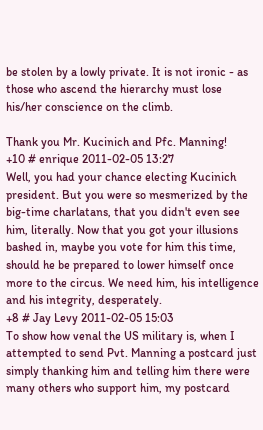be stolen by a lowly private. It is not ironic - as those who ascend the hierarchy must lose his/her conscience on the climb.

Thank you Mr. Kucinich and Pfc. Manning!
+10 # enrique 2011-02-05 13:27
Well, you had your chance electing Kucinich president. But you were so mesmerized by the big-time charlatans, that you didn't even see him, literally. Now that you got your illusions bashed in, maybe you vote for him this time, should he be prepared to lower himself once more to the circus. We need him, his intelligence and his integrity, desperately.
+8 # Jay Levy 2011-02-05 15:03
To show how venal the US military is, when I attempted to send Pvt. Manning a postcard just simply thanking him and telling him there were many others who support him, my postcard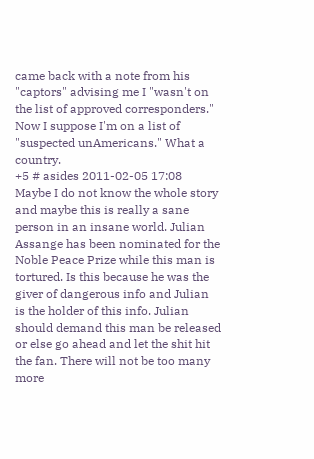came back with a note from his "captors" advising me I "wasn't on the list of approved corresponders." Now I suppose I'm on a list of "suspected unAmericans." What a country.
+5 # asides 2011-02-05 17:08
Maybe I do not know the whole story and maybe this is really a sane person in an insane world. Julian Assange has been nominated for the Noble Peace Prize while this man is tortured. Is this because he was the giver of dangerous info and Julian is the holder of this info. Julian should demand this man be released or else go ahead and let the shit hit the fan. There will not be too many more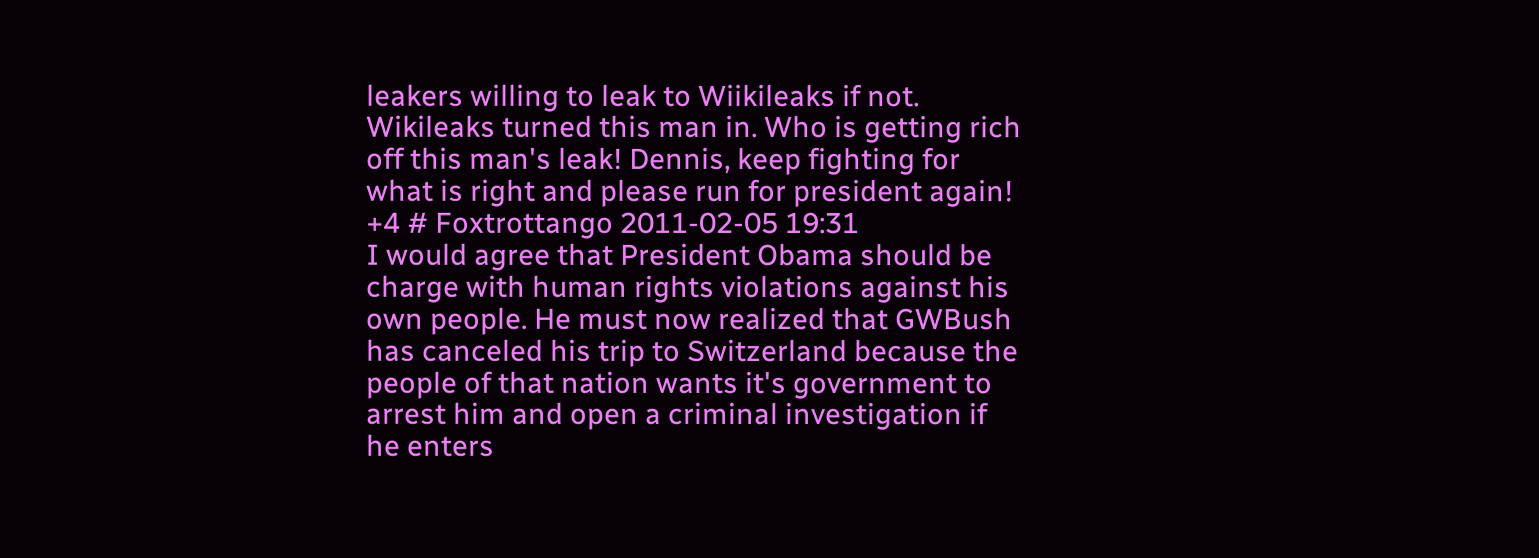leakers willing to leak to Wiikileaks if not. Wikileaks turned this man in. Who is getting rich off this man's leak! Dennis, keep fighting for what is right and please run for president again!
+4 # Foxtrottango 2011-02-05 19:31
I would agree that President Obama should be charge with human rights violations against his own people. He must now realized that GWBush has canceled his trip to Switzerland because the people of that nation wants it's government to arrest him and open a criminal investigation if he enters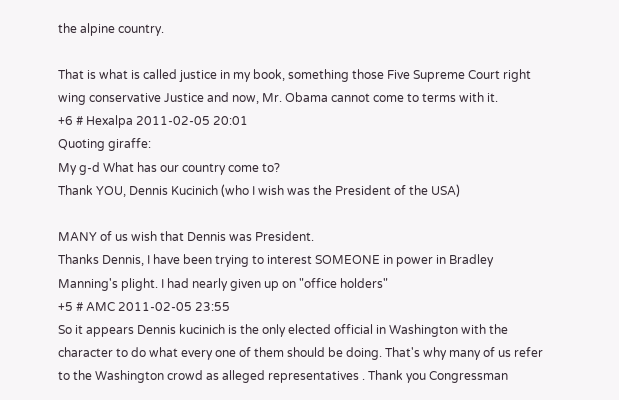the alpine country.

That is what is called justice in my book, something those Five Supreme Court right wing conservative Justice and now, Mr. Obama cannot come to terms with it.
+6 # Hexalpa 2011-02-05 20:01
Quoting giraffe:
My g-d What has our country come to?
Thank YOU, Dennis Kucinich (who I wish was the President of the USA)

MANY of us wish that Dennis was President.
Thanks Dennis, I have been trying to interest SOMEONE in power in Bradley Manning's plight. I had nearly given up on "office holders"
+5 # AMC 2011-02-05 23:55
So it appears Dennis kucinich is the only elected official in Washington with the character to do what every one of them should be doing. That's why many of us refer to the Washington crowd as alleged representatives . Thank you Congressman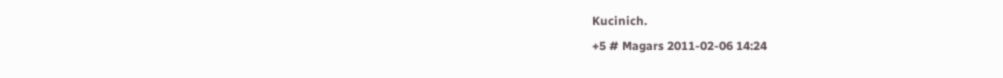Kucinich.
+5 # Magars 2011-02-06 14:24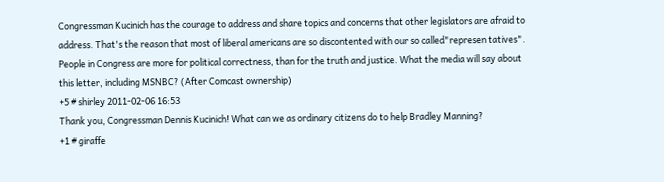Congressman Kucinich has the courage to address and share topics and concerns that other legislators are afraid to address. That's the reason that most of liberal americans are so discontented with our so called"represen tatives". People in Congress are more for political correctness, than for the truth and justice. What the media will say about this letter, including MSNBC? (After Comcast ownership)
+5 # shirley 2011-02-06 16:53
Thank you, Congressman Dennis Kucinich! What can we as ordinary citizens do to help Bradley Manning?
+1 # giraffe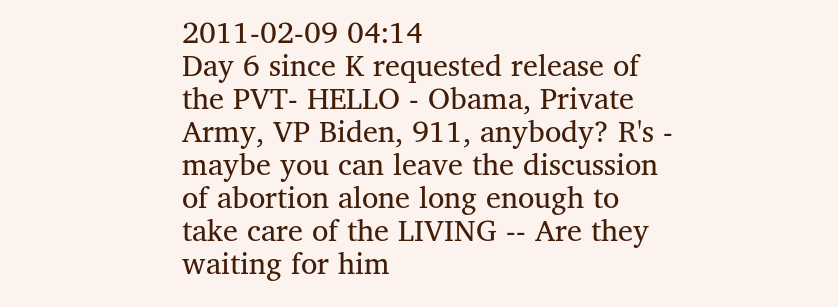2011-02-09 04:14
Day 6 since K requested release of the PVT- HELLO - Obama, Private Army, VP Biden, 911, anybody? R's - maybe you can leave the discussion of abortion alone long enough to take care of the LIVING -- Are they waiting for him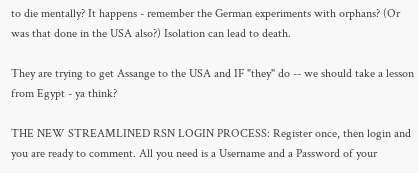to die mentally? It happens - remember the German experiments with orphans? (Or was that done in the USA also?) Isolation can lead to death.

They are trying to get Assange to the USA and IF "they" do -- we should take a lesson from Egypt - ya think?

THE NEW STREAMLINED RSN LOGIN PROCESS: Register once, then login and you are ready to comment. All you need is a Username and a Password of your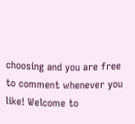choosing and you are free to comment whenever you like! Welcome to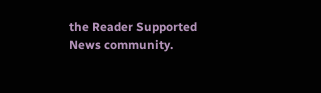the Reader Supported News community.